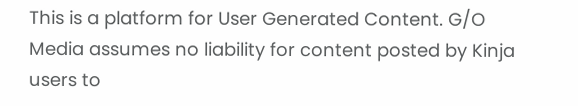This is a platform for User Generated Content. G/O Media assumes no liability for content posted by Kinja users to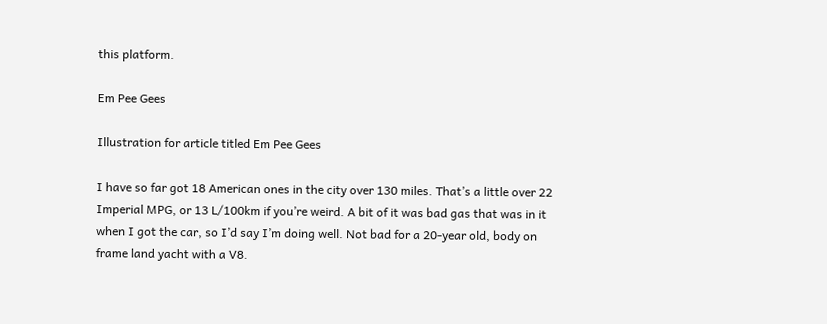this platform.

Em Pee Gees

Illustration for article titled Em Pee Gees

I have so far got 18 American ones in the city over 130 miles. That’s a little over 22 Imperial MPG, or 13 L/100km if you’re weird. A bit of it was bad gas that was in it when I got the car, so I’d say I’m doing well. Not bad for a 20-year old, body on frame land yacht with a V8.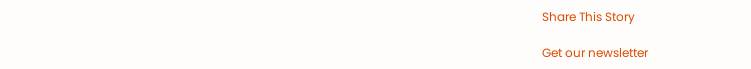Share This Story

Get our newsletter